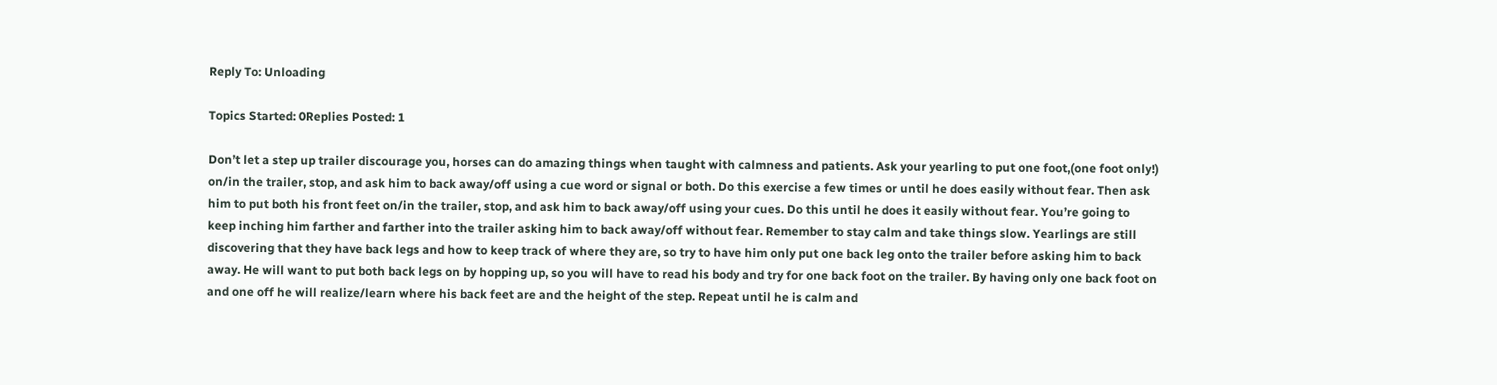Reply To: Unloading

Topics Started: 0Replies Posted: 1

Don’t let a step up trailer discourage you, horses can do amazing things when taught with calmness and patients. Ask your yearling to put one foot,(one foot only!) on/in the trailer, stop, and ask him to back away/off using a cue word or signal or both. Do this exercise a few times or until he does easily without fear. Then ask him to put both his front feet on/in the trailer, stop, and ask him to back away/off using your cues. Do this until he does it easily without fear. You’re going to keep inching him farther and farther into the trailer asking him to back away/off without fear. Remember to stay calm and take things slow. Yearlings are still discovering that they have back legs and how to keep track of where they are, so try to have him only put one back leg onto the trailer before asking him to back away. He will want to put both back legs on by hopping up, so you will have to read his body and try for one back foot on the trailer. By having only one back foot on and one off he will realize/learn where his back feet are and the height of the step. Repeat until he is calm and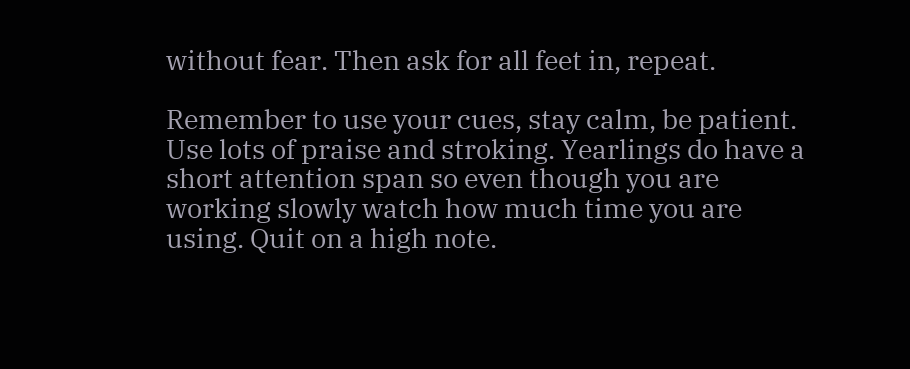without fear. Then ask for all feet in, repeat.

Remember to use your cues, stay calm, be patient. Use lots of praise and stroking. Yearlings do have a short attention span so even though you are working slowly watch how much time you are using. Quit on a high note.